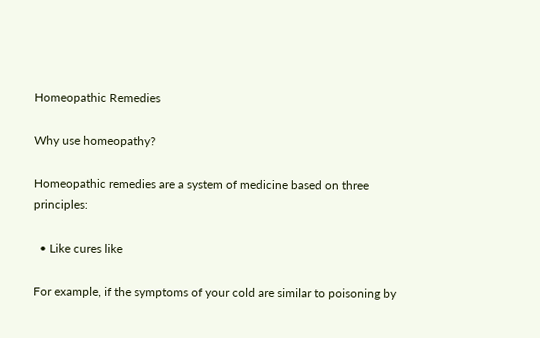Homeopathic Remedies

Why use homeopathy?

Homeopathic remedies are a system of medicine based on three principles:

  • Like cures like

For example, if the symptoms of your cold are similar to poisoning by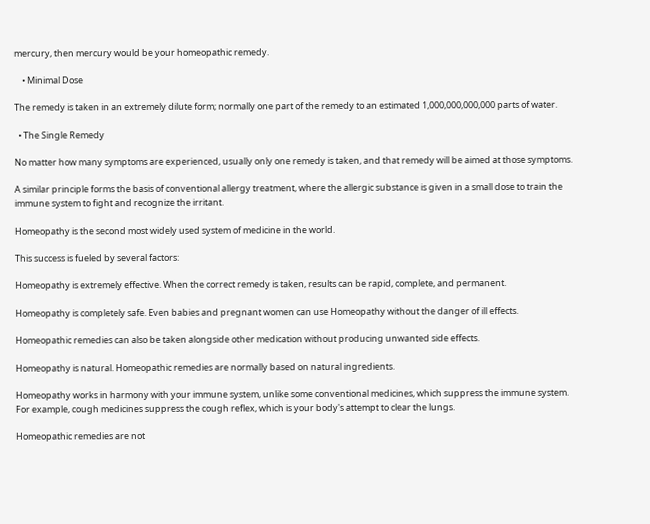mercury, then mercury would be your homeopathic remedy.

    • Minimal Dose

The remedy is taken in an extremely dilute form; normally one part of the remedy to an estimated 1,000,000,000,000 parts of water.

  • The Single Remedy

No matter how many symptoms are experienced, usually only one remedy is taken, and that remedy will be aimed at those symptoms.

A similar principle forms the basis of conventional allergy treatment, where the allergic substance is given in a small dose to train the immune system to fight and recognize the irritant.

Homeopathy is the second most widely used system of medicine in the world.

This success is fueled by several factors:

Homeopathy is extremely effective. When the correct remedy is taken, results can be rapid, complete, and permanent.

Homeopathy is completely safe. Even babies and pregnant women can use Homeopathy without the danger of ill effects.

Homeopathic remedies can also be taken alongside other medication without producing unwanted side effects.

Homeopathy is natural. Homeopathic remedies are normally based on natural ingredients.

Homeopathy works in harmony with your immune system, unlike some conventional medicines, which suppress the immune system. For example, cough medicines suppress the cough reflex, which is your body's attempt to clear the lungs.

Homeopathic remedies are not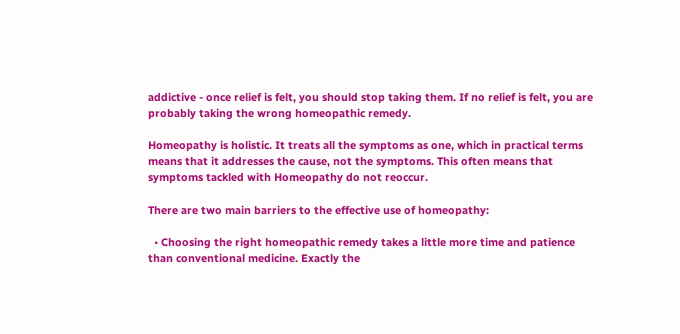addictive - once relief is felt, you should stop taking them. If no relief is felt, you are probably taking the wrong homeopathic remedy.

Homeopathy is holistic. It treats all the symptoms as one, which in practical terms means that it addresses the cause, not the symptoms. This often means that symptoms tackled with Homeopathy do not reoccur.

There are two main barriers to the effective use of homeopathy:

  • Choosing the right homeopathic remedy takes a little more time and patience than conventional medicine. Exactly the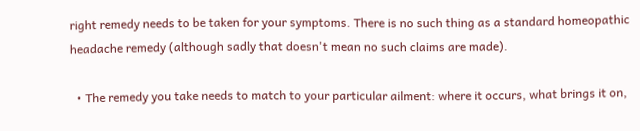right remedy needs to be taken for your symptoms. There is no such thing as a standard homeopathic headache remedy (although sadly that doesn't mean no such claims are made).

  • The remedy you take needs to match to your particular ailment: where it occurs, what brings it on,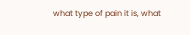what type of pain it is, what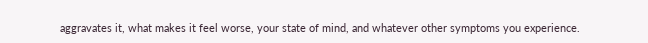aggravates it, what makes it feel worse, your state of mind, and whatever other symptoms you experience.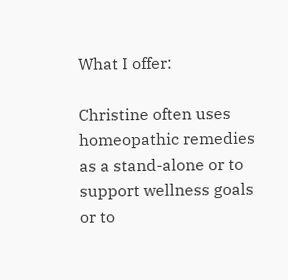What I offer:

Christine often uses homeopathic remedies as a stand-alone or to support wellness goals or to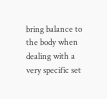bring balance to the body when dealing with a very specific set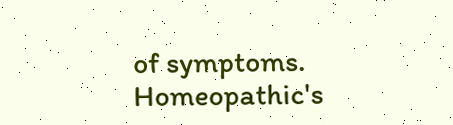of symptoms. Homeopathic's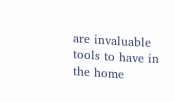are invaluable tools to have in the home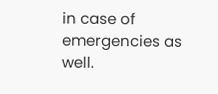in case of emergencies as well.